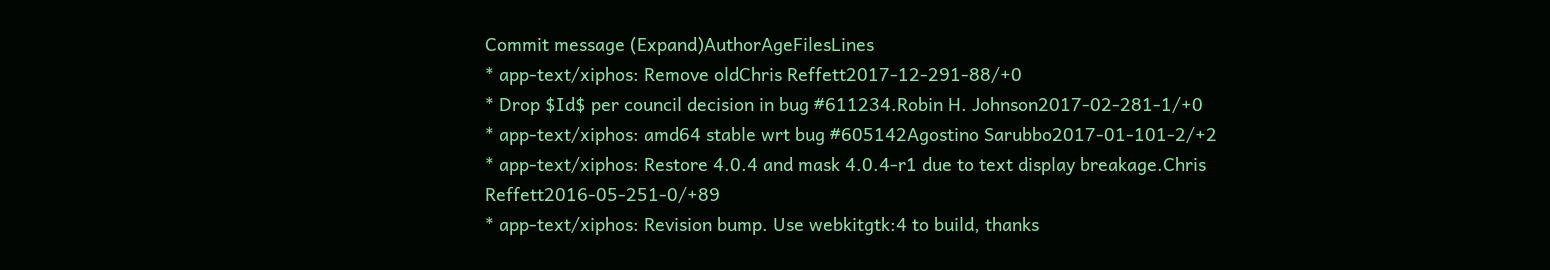Commit message (Expand)AuthorAgeFilesLines
* app-text/xiphos: Remove oldChris Reffett2017-12-291-88/+0
* Drop $Id$ per council decision in bug #611234.Robin H. Johnson2017-02-281-1/+0
* app-text/xiphos: amd64 stable wrt bug #605142Agostino Sarubbo2017-01-101-2/+2
* app-text/xiphos: Restore 4.0.4 and mask 4.0.4-r1 due to text display breakage.Chris Reffett2016-05-251-0/+89
* app-text/xiphos: Revision bump. Use webkitgtk:4 to build, thanks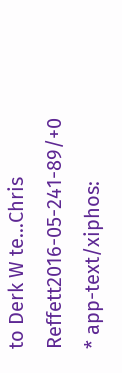to Derk W te...Chris Reffett2016-05-241-89/+0
* app-text/xiphos: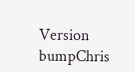Version bumpChris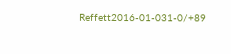Reffett2016-01-031-0/+89